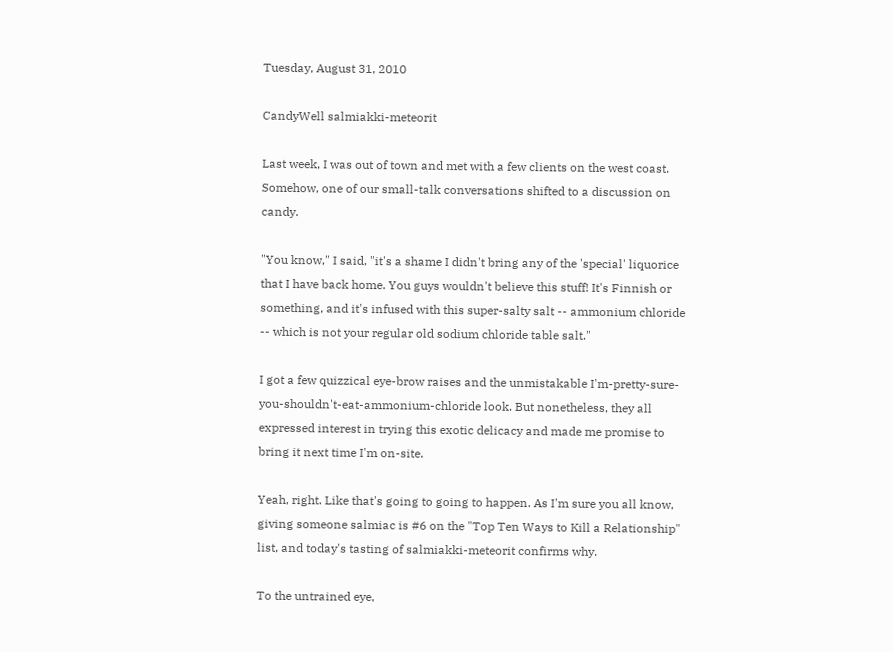Tuesday, August 31, 2010

CandyWell salmiakki-meteorit

Last week, I was out of town and met with a few clients on the west coast. Somehow, one of our small-talk conversations shifted to a discussion on candy.

"You know," I said, "it's a shame I didn't bring any of the 'special' liquorice that I have back home. You guys wouldn't believe this stuff! It's Finnish or something, and it's infused with this super-salty salt -- ammonium chloride -- which is not your regular old sodium chloride table salt."

I got a few quizzical eye-brow raises and the unmistakable I'm-pretty-sure-you-shouldn't-eat-ammonium-chloride look. But nonetheless, they all expressed interest in trying this exotic delicacy and made me promise to bring it next time I'm on-site.

Yeah, right. Like that's going to going to happen. As I'm sure you all know, giving someone salmiac is #6 on the "Top Ten Ways to Kill a Relationship" list, and today's tasting of salmiakki-meteorit confirms why.

To the untrained eye,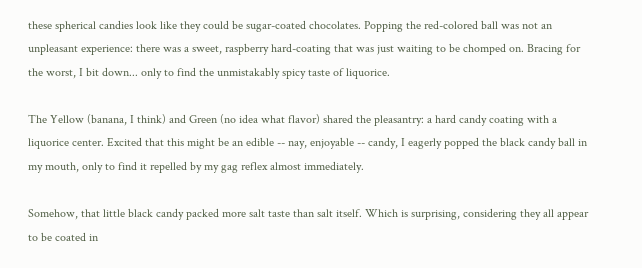these spherical candies look like they could be sugar-coated chocolates. Popping the red-colored ball was not an unpleasant experience: there was a sweet, raspberry hard-coating that was just waiting to be chomped on. Bracing for the worst, I bit down... only to find the unmistakably spicy taste of liquorice.

The Yellow (banana, I think) and Green (no idea what flavor) shared the pleasantry: a hard candy coating with a liquorice center. Excited that this might be an edible -- nay, enjoyable -- candy, I eagerly popped the black candy ball in my mouth, only to find it repelled by my gag reflex almost immediately.

Somehow, that little black candy packed more salt taste than salt itself. Which is surprising, considering they all appear to be coated in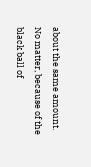about the same amount. No matter, because of the black ball of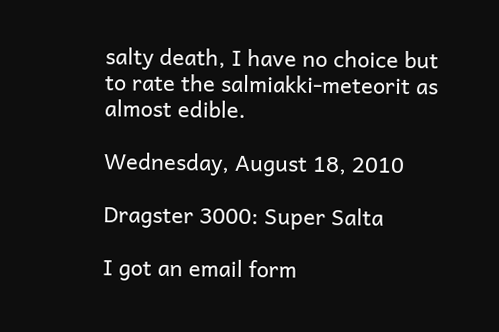salty death, I have no choice but to rate the salmiakki-meteorit as almost edible.

Wednesday, August 18, 2010

Dragster 3000: Super Salta

I got an email form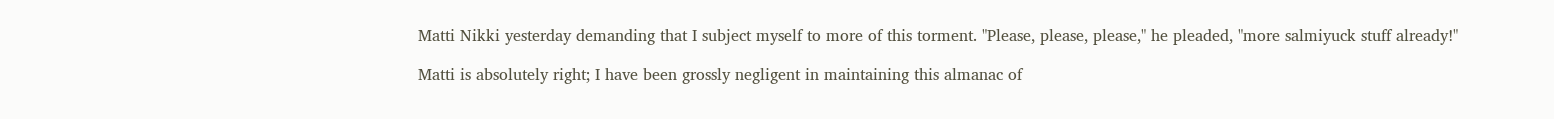Matti Nikki yesterday demanding that I subject myself to more of this torment. "Please, please, please," he pleaded, "more salmiyuck stuff already!"

Matti is absolutely right; I have been grossly negligent in maintaining this almanac of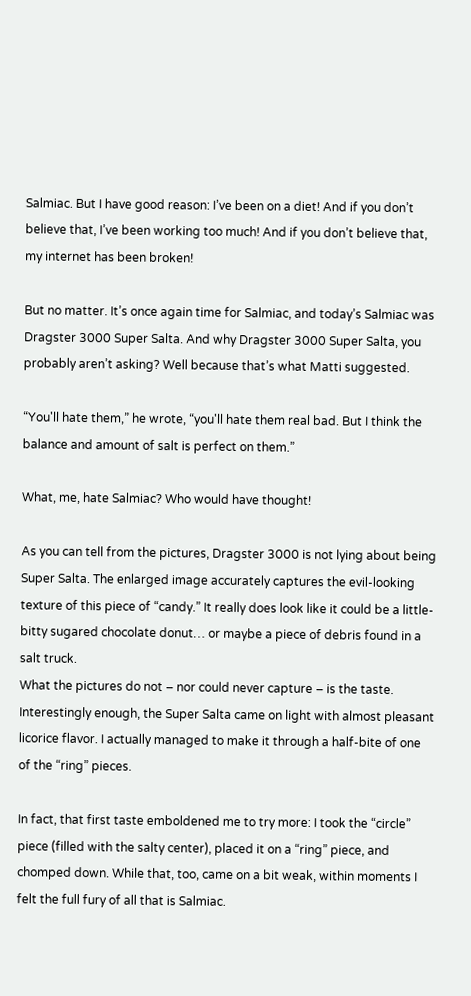Salmiac. But I have good reason: I’ve been on a diet! And if you don’t believe that, I’ve been working too much! And if you don’t believe that, my internet has been broken!

But no matter. It’s once again time for Salmiac, and today’s Salmiac was Dragster 3000 Super Salta. And why Dragster 3000 Super Salta, you probably aren’t asking? Well because that’s what Matti suggested.

“You'll hate them,” he wrote, “you'll hate them real bad. But I think the balance and amount of salt is perfect on them.”

What, me, hate Salmiac? Who would have thought!

As you can tell from the pictures, Dragster 3000 is not lying about being Super Salta. The enlarged image accurately captures the evil-looking texture of this piece of “candy.” It really does look like it could be a little-bitty sugared chocolate donut… or maybe a piece of debris found in a salt truck.
What the pictures do not – nor could never capture – is the taste. Interestingly enough, the Super Salta came on light with almost pleasant licorice flavor. I actually managed to make it through a half-bite of one of the “ring” pieces.

In fact, that first taste emboldened me to try more: I took the “circle” piece (filled with the salty center), placed it on a “ring” piece, and chomped down. While that, too, came on a bit weak, within moments I felt the full fury of all that is Salmiac.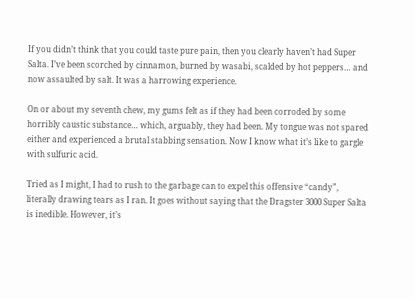If you didn’t think that you could taste pure pain, then you clearly haven’t had Super Salta. I’ve been scorched by cinnamon, burned by wasabi, scalded by hot peppers… and now assaulted by salt. It was a harrowing experience.

On or about my seventh chew, my gums felt as if they had been corroded by some horribly caustic substance… which, arguably, they had been. My tongue was not spared either and experienced a brutal stabbing sensation. Now I know what it’s like to gargle with sulfuric acid.

Tried as I might, I had to rush to the garbage can to expel this offensive “candy”, literally drawing tears as I ran. It goes without saying that the Dragster 3000 Super Salta is inedible. However, it’s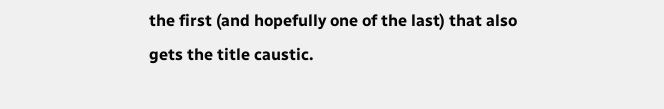the first (and hopefully one of the last) that also gets the title caustic.